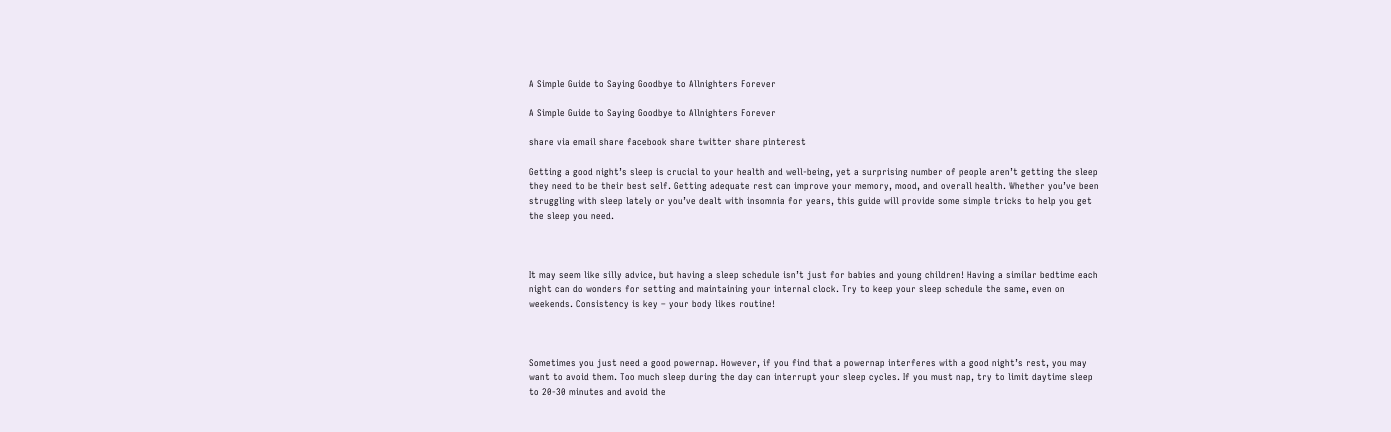A Simple Guide to Saying Goodbye to Allnighters Forever

A Simple Guide to Saying Goodbye to Allnighters Forever

share via email share facebook share twitter share pinterest

Getting a good night’s sleep is crucial to your health and well-being, yet a surprising number of people aren’t getting the sleep they need to be their best self. Getting adequate rest can improve your memory, mood, and overall health. Whether you’ve been struggling with sleep lately or you’ve dealt with insomnia for years, this guide will provide some simple tricks to help you get the sleep you need.



It may seem like silly advice, but having a sleep schedule isn’t just for babies and young children! Having a similar bedtime each night can do wonders for setting and maintaining your internal clock. Try to keep your sleep schedule the same, even on weekends. Consistency is key – your body likes routine!



Sometimes you just need a good powernap. However, if you find that a powernap interferes with a good night’s rest, you may want to avoid them. Too much sleep during the day can interrupt your sleep cycles. If you must nap, try to limit daytime sleep to 20-30 minutes and avoid the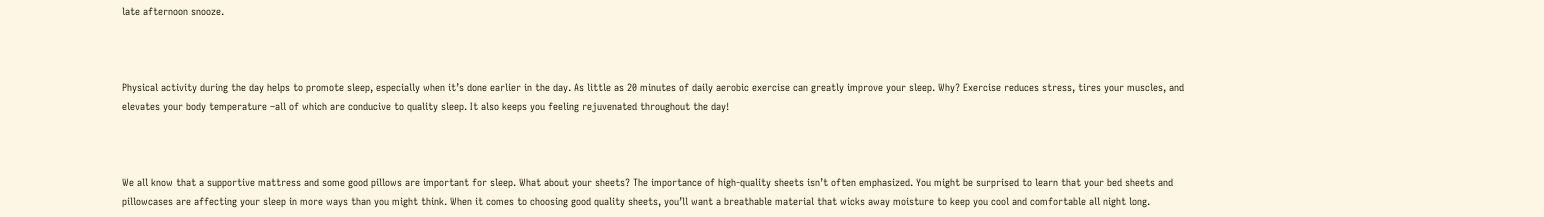late afternoon snooze.



Physical activity during the day helps to promote sleep, especially when it’s done earlier in the day. As little as 20 minutes of daily aerobic exercise can greatly improve your sleep. Why? Exercise reduces stress, tires your muscles, and elevates your body temperature –all of which are conducive to quality sleep. It also keeps you feeling rejuvenated throughout the day!



We all know that a supportive mattress and some good pillows are important for sleep. What about your sheets? The importance of high-quality sheets isn’t often emphasized. You might be surprised to learn that your bed sheets and pillowcases are affecting your sleep in more ways than you might think. When it comes to choosing good quality sheets, you’ll want a breathable material that wicks away moisture to keep you cool and comfortable all night long.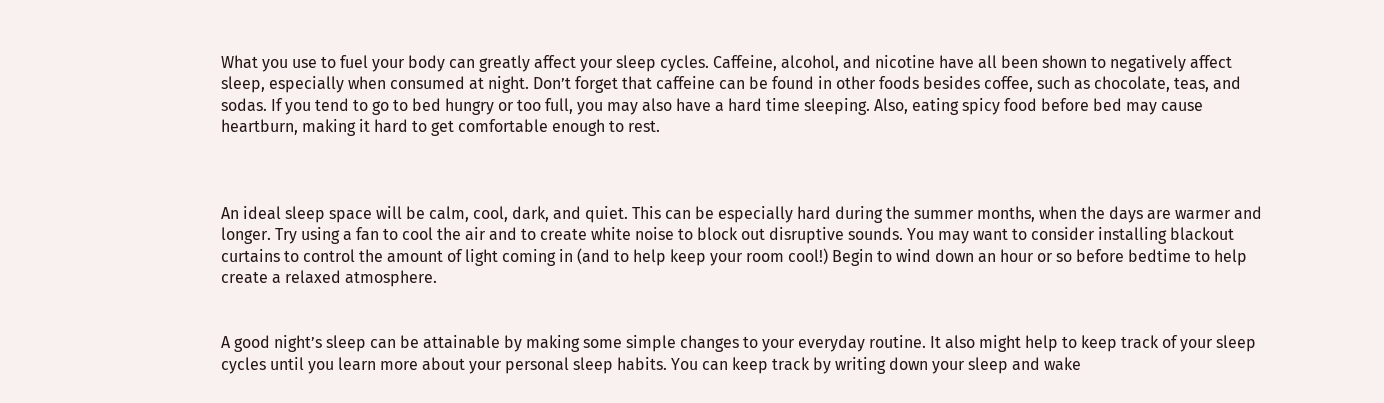What you use to fuel your body can greatly affect your sleep cycles. Caffeine, alcohol, and nicotine have all been shown to negatively affect sleep, especially when consumed at night. Don’t forget that caffeine can be found in other foods besides coffee, such as chocolate, teas, and sodas. If you tend to go to bed hungry or too full, you may also have a hard time sleeping. Also, eating spicy food before bed may cause heartburn, making it hard to get comfortable enough to rest.



An ideal sleep space will be calm, cool, dark, and quiet. This can be especially hard during the summer months, when the days are warmer and longer. Try using a fan to cool the air and to create white noise to block out disruptive sounds. You may want to consider installing blackout curtains to control the amount of light coming in (and to help keep your room cool!) Begin to wind down an hour or so before bedtime to help create a relaxed atmosphere.


A good night’s sleep can be attainable by making some simple changes to your everyday routine. It also might help to keep track of your sleep cycles until you learn more about your personal sleep habits. You can keep track by writing down your sleep and wake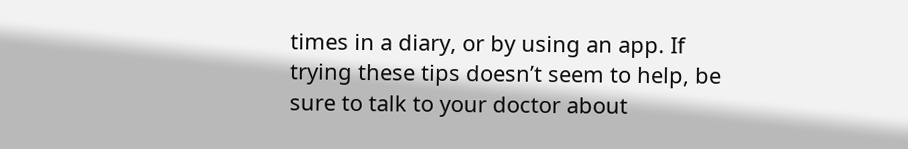times in a diary, or by using an app. If trying these tips doesn’t seem to help, be sure to talk to your doctor about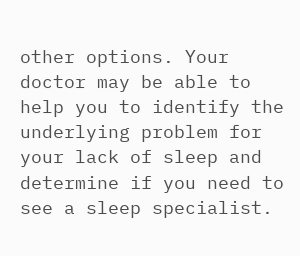other options. Your doctor may be able to help you to identify the underlying problem for your lack of sleep and determine if you need to see a sleep specialist.